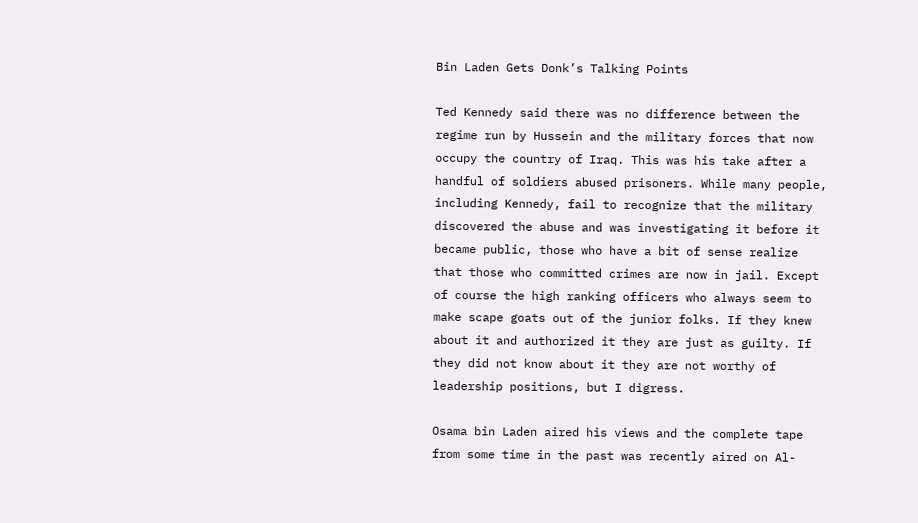Bin Laden Gets Donk’s Talking Points

Ted Kennedy said there was no difference between the regime run by Hussein and the military forces that now occupy the country of Iraq. This was his take after a handful of soldiers abused prisoners. While many people, including Kennedy, fail to recognize that the military discovered the abuse and was investigating it before it became public, those who have a bit of sense realize that those who committed crimes are now in jail. Except of course the high ranking officers who always seem to make scape goats out of the junior folks. If they knew about it and authorized it they are just as guilty. If they did not know about it they are not worthy of leadership positions, but I digress.

Osama bin Laden aired his views and the complete tape from some time in the past was recently aired on Al-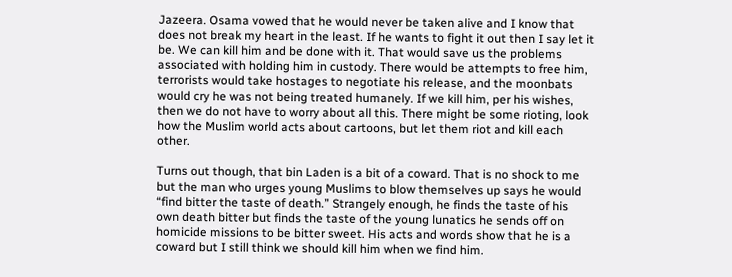Jazeera. Osama vowed that he would never be taken alive and I know that does not break my heart in the least. If he wants to fight it out then I say let it be. We can kill him and be done with it. That would save us the problems associated with holding him in custody. There would be attempts to free him, terrorists would take hostages to negotiate his release, and the moonbats would cry he was not being treated humanely. If we kill him, per his wishes, then we do not have to worry about all this. There might be some rioting, look how the Muslim world acts about cartoons, but let them riot and kill each other.

Turns out though, that bin Laden is a bit of a coward. That is no shock to me but the man who urges young Muslims to blow themselves up says he would “find bitter the taste of death.” Strangely enough, he finds the taste of his own death bitter but finds the taste of the young lunatics he sends off on homicide missions to be bitter sweet. His acts and words show that he is a coward but I still think we should kill him when we find him.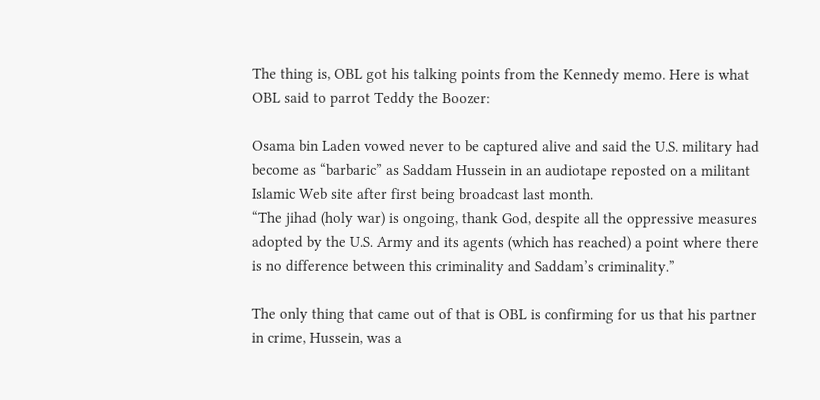The thing is, OBL got his talking points from the Kennedy memo. Here is what OBL said to parrot Teddy the Boozer:

Osama bin Laden vowed never to be captured alive and said the U.S. military had become as “barbaric” as Saddam Hussein in an audiotape reposted on a militant Islamic Web site after first being broadcast last month.
“The jihad (holy war) is ongoing, thank God, despite all the oppressive measures adopted by the U.S. Army and its agents (which has reached) a point where there is no difference between this criminality and Saddam’s criminality.”

The only thing that came out of that is OBL is confirming for us that his partner in crime, Hussein, was a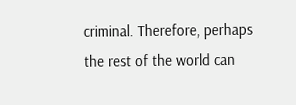criminal. Therefore, perhaps the rest of the world can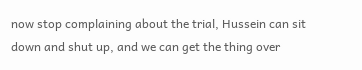now stop complaining about the trial, Hussein can sit down and shut up, and we can get the thing over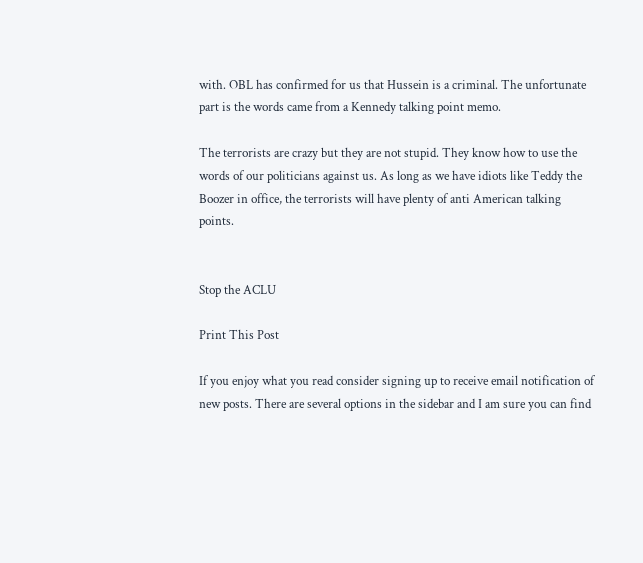with. OBL has confirmed for us that Hussein is a criminal. The unfortunate part is the words came from a Kennedy talking point memo.

The terrorists are crazy but they are not stupid. They know how to use the words of our politicians against us. As long as we have idiots like Teddy the Boozer in office, the terrorists will have plenty of anti American talking points.


Stop the ACLU

Print This Post

If you enjoy what you read consider signing up to receive email notification of new posts. There are several options in the sidebar and I am sure you can find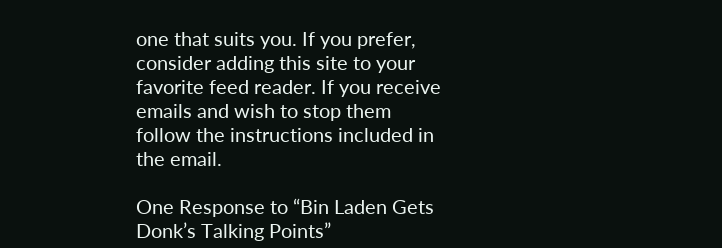one that suits you. If you prefer, consider adding this site to your favorite feed reader. If you receive emails and wish to stop them follow the instructions included in the email.

One Response to “Bin Laden Gets Donk’s Talking Points”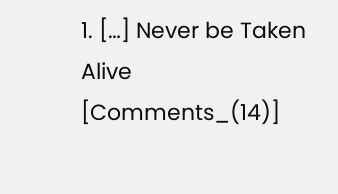1. […] Never be Taken Alive [Comments_(14)]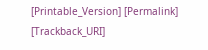[Printable_Version] [Permalink] [Trackback_URI]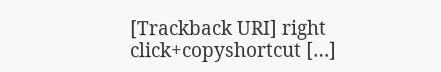[Trackback URI] right click+copyshortcut […]